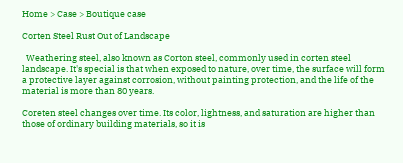Home > Case > Boutique case

Corten Steel Rust Out of Landscape

  Weathering steel, also known as Corton steel, commonly used in corten steel landscape. It's special is that when exposed to nature, over time, the surface will form a protective layer against corrosion, without painting protection, and the life of the material is more than 80 years.

Coreten steel changes over time. Its color, lightness, and saturation are higher than those of ordinary building materials, so it is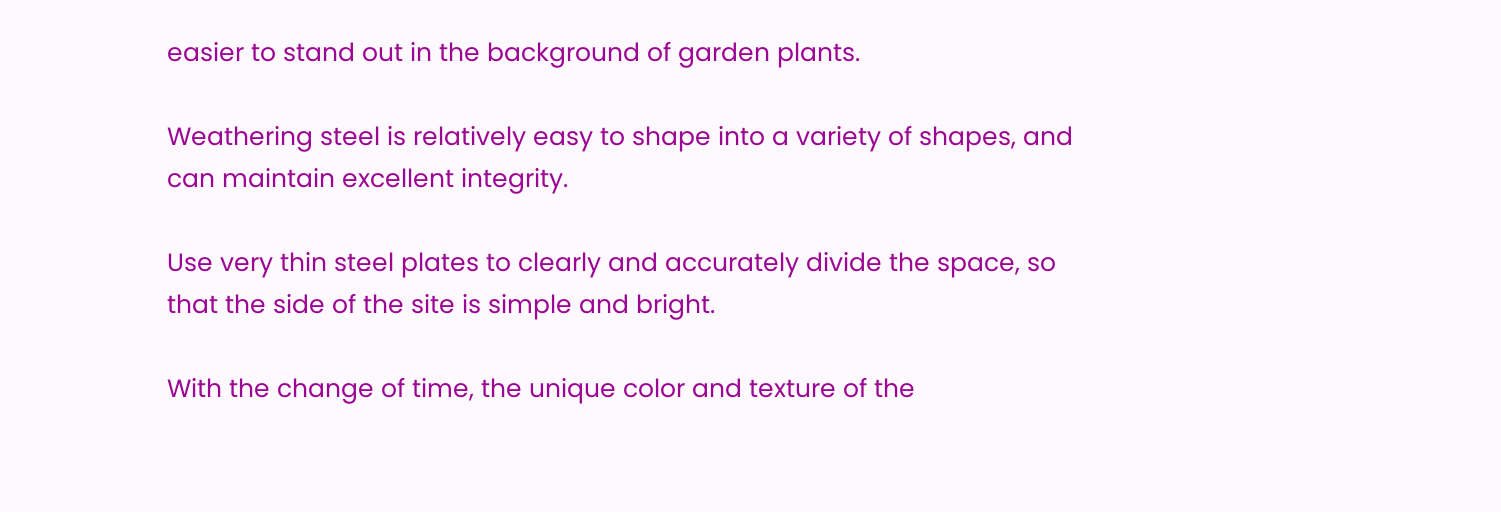easier to stand out in the background of garden plants.

Weathering steel is relatively easy to shape into a variety of shapes, and can maintain excellent integrity.

Use very thin steel plates to clearly and accurately divide the space, so that the side of the site is simple and bright.

With the change of time, the unique color and texture of the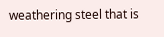weathering steel that is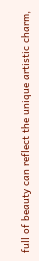full of beauty can reflect the unique artistic charm,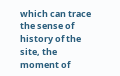which can trace the sense of history of the site, the moment of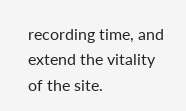recording time, and extend the vitality of the site.